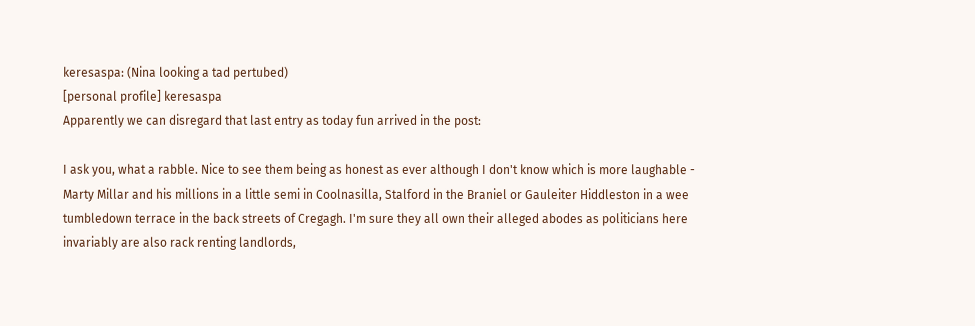keresaspa: (Nina looking a tad pertubed)
[personal profile] keresaspa
Apparently we can disregard that last entry as today fun arrived in the post:

I ask you, what a rabble. Nice to see them being as honest as ever although I don't know which is more laughable - Marty Millar and his millions in a little semi in Coolnasilla, Stalford in the Braniel or Gauleiter Hiddleston in a wee tumbledown terrace in the back streets of Cregagh. I'm sure they all own their alleged abodes as politicians here invariably are also rack renting landlords,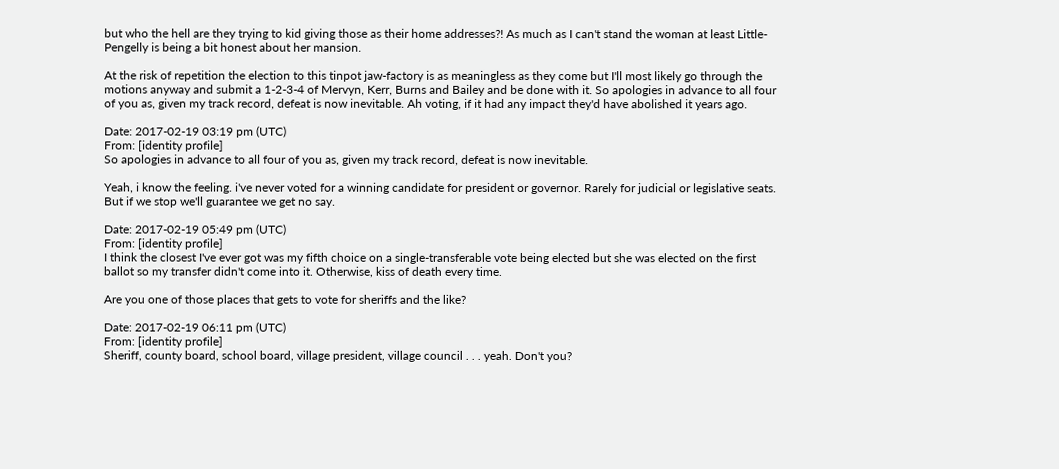but who the hell are they trying to kid giving those as their home addresses?! As much as I can't stand the woman at least Little-Pengelly is being a bit honest about her mansion.

At the risk of repetition the election to this tinpot jaw-factory is as meaningless as they come but I'll most likely go through the motions anyway and submit a 1-2-3-4 of Mervyn, Kerr, Burns and Bailey and be done with it. So apologies in advance to all four of you as, given my track record, defeat is now inevitable. Ah voting, if it had any impact they'd have abolished it years ago.

Date: 2017-02-19 03:19 pm (UTC)
From: [identity profile]
So apologies in advance to all four of you as, given my track record, defeat is now inevitable.

Yeah, i know the feeling. i've never voted for a winning candidate for president or governor. Rarely for judicial or legislative seats. But if we stop we'll guarantee we get no say.

Date: 2017-02-19 05:49 pm (UTC)
From: [identity profile]
I think the closest I've ever got was my fifth choice on a single-transferable vote being elected but she was elected on the first ballot so my transfer didn't come into it. Otherwise, kiss of death every time.

Are you one of those places that gets to vote for sheriffs and the like?

Date: 2017-02-19 06:11 pm (UTC)
From: [identity profile]
Sheriff, county board, school board, village president, village council . . . yeah. Don't you?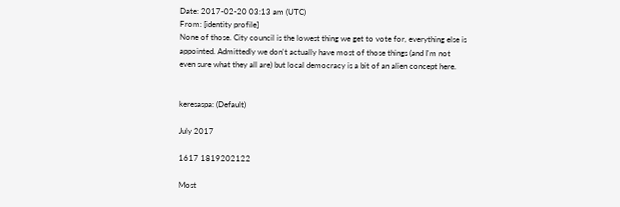Date: 2017-02-20 03:13 am (UTC)
From: [identity profile]
None of those. City council is the lowest thing we get to vote for, everything else is appointed. Admittedly we don't actually have most of those things (and I'm not even sure what they all are) but local democracy is a bit of an alien concept here.


keresaspa: (Default)

July 2017

1617 1819202122

Most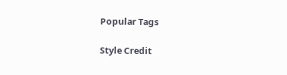Popular Tags

Style Credit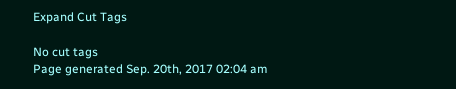Expand Cut Tags

No cut tags
Page generated Sep. 20th, 2017 02:04 am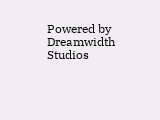Powered by Dreamwidth Studios